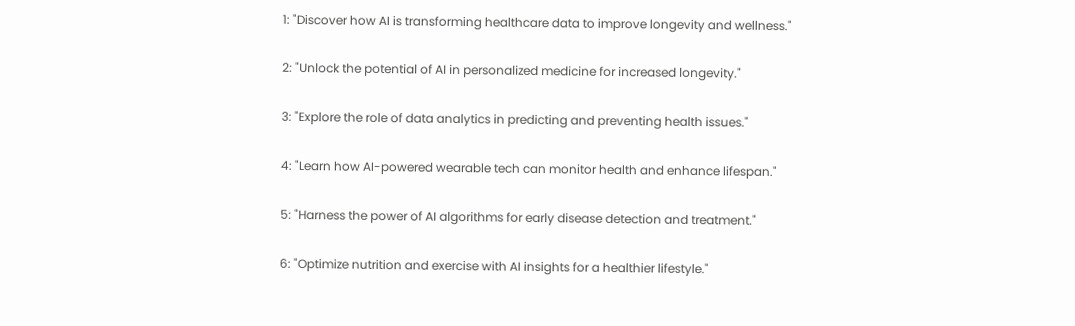1: "Discover how AI is transforming healthcare data to improve longevity and wellness."

2: "Unlock the potential of AI in personalized medicine for increased longevity."

3: "Explore the role of data analytics in predicting and preventing health issues."

4: "Learn how AI-powered wearable tech can monitor health and enhance lifespan."

5: "Harness the power of AI algorithms for early disease detection and treatment."

6: "Optimize nutrition and exercise with AI insights for a healthier lifestyle."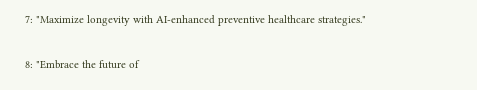7: "Maximize longevity with AI-enhanced preventive healthcare strategies."

8: "Embrace the future of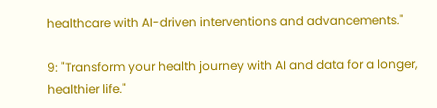healthcare with AI-driven interventions and advancements."

9: "Transform your health journey with AI and data for a longer, healthier life."